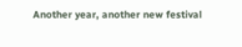Another year, another new festival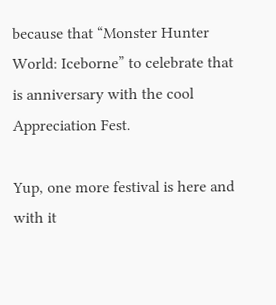because that “Monster Hunter World: Iceborne” to celebrate that is anniversary with the cool Appreciation Fest.

Yup, one more festival is here and with it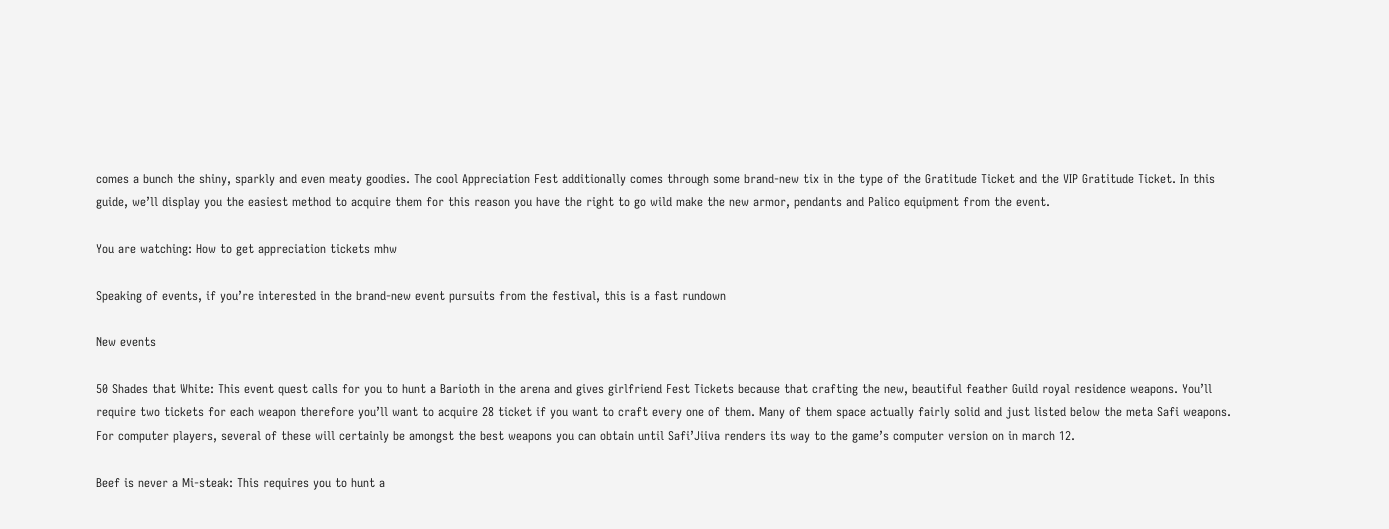comes a bunch the shiny, sparkly and even meaty goodies. The cool Appreciation Fest additionally comes through some brand-new tix in the type of the Gratitude Ticket and the VIP Gratitude Ticket. In this guide, we’ll display you the easiest method to acquire them for this reason you have the right to go wild make the new armor, pendants and Palico equipment from the event.

You are watching: How to get appreciation tickets mhw

Speaking of events, if you’re interested in the brand-new event pursuits from the festival, this is a fast rundown

New events

50 Shades that White: This event quest calls for you to hunt a Barioth in the arena and gives girlfriend Fest Tickets because that crafting the new, beautiful feather Guild royal residence weapons. You’ll require two tickets for each weapon therefore you’ll want to acquire 28 ticket if you want to craft every one of them. Many of them space actually fairly solid and just listed below the meta Safi weapons. For computer players, several of these will certainly be amongst the best weapons you can obtain until Safi’Jiiva renders its way to the game’s computer version on in march 12.

Beef is never a Mi-steak: This requires you to hunt a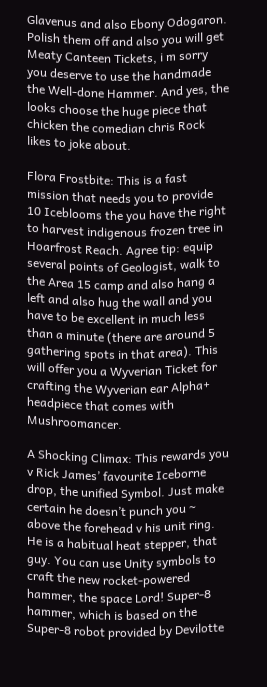Glavenus and also Ebony Odogaron. Polish them off and also you will get Meaty Canteen Tickets, i m sorry you deserve to use the handmade the Well-done Hammer. And yes, the looks choose the huge piece that chicken the comedian chris Rock likes to joke about.

Flora Frostbite: This is a fast mission that needs you to provide 10 Iceblooms the you have the right to harvest indigenous frozen tree in Hoarfrost Reach. Agree tip: equip several points of Geologist, walk to the Area 15 camp and also hang a left and also hug the wall and you have to be excellent in much less than a minute (there are around 5 gathering spots in that area). This will offer you a Wyverian Ticket for crafting the Wyverian ear Alpha+ headpiece that comes with Mushroomancer.

A Shocking Climax: This rewards you v Rick James’ favourite Iceborne drop, the unified Symbol. Just make certain he doesn’t punch you ~ above the forehead v his unit ring. He is a habitual heat stepper, that guy. You can use Unity symbols to craft the new rocket-powered hammer, the space Lord! Super-8 hammer, which is based on the Super-8 robot provided by Devilotte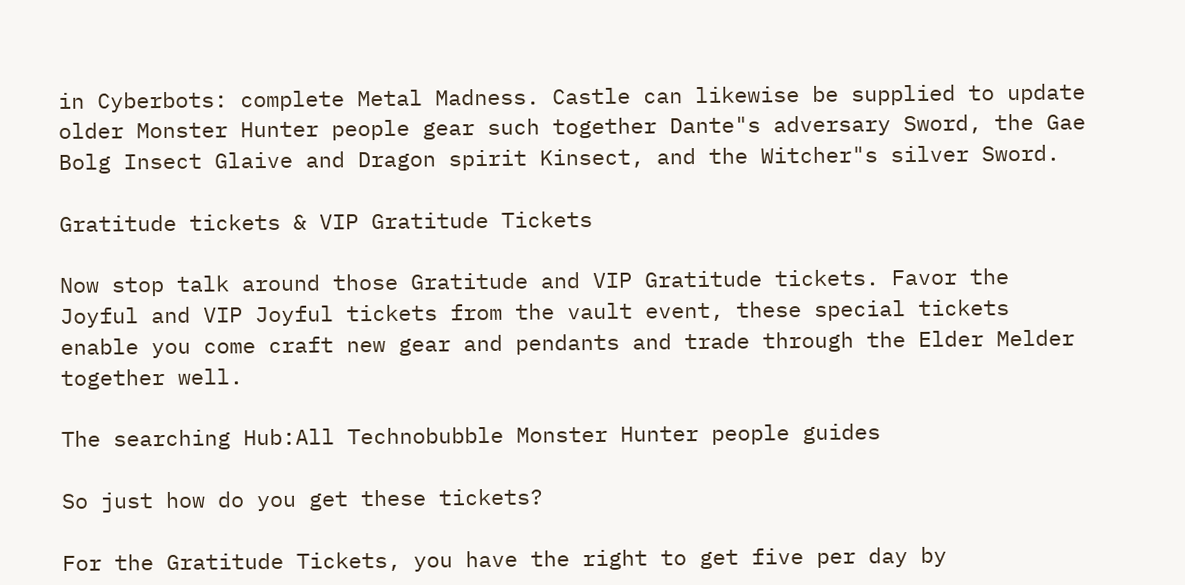in Cyberbots: complete Metal Madness. Castle can likewise be supplied to update older Monster Hunter people gear such together Dante"s adversary Sword, the Gae Bolg Insect Glaive and Dragon spirit Kinsect, and the Witcher"s silver Sword.

Gratitude tickets & VIP Gratitude Tickets

Now stop talk around those Gratitude and VIP Gratitude tickets. Favor the Joyful and VIP Joyful tickets from the vault event, these special tickets enable you come craft new gear and pendants and trade through the Elder Melder together well.

The searching Hub:All Technobubble Monster Hunter people guides

So just how do you get these tickets?

For the Gratitude Tickets, you have the right to get five per day by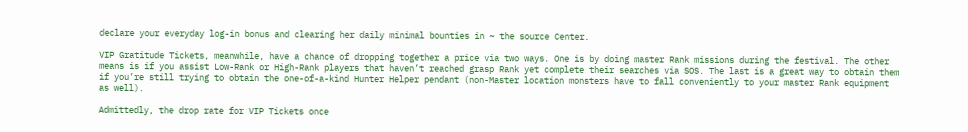declare your everyday log-in bonus and clearing her daily minimal bounties in ~ the source Center.

VIP Gratitude Tickets, meanwhile, have a chance of dropping together a price via two ways. One is by doing master Rank missions during the festival. The other means is if you assist Low-Rank or High-Rank players that haven’t reached grasp Rank yet complete their searches via SOS. The last is a great way to obtain them if you’re still trying to obtain the one-of-a-kind Hunter Helper pendant (non-Master location monsters have to fall conveniently to your master Rank equipment as well).

Admittedly, the drop rate for VIP Tickets once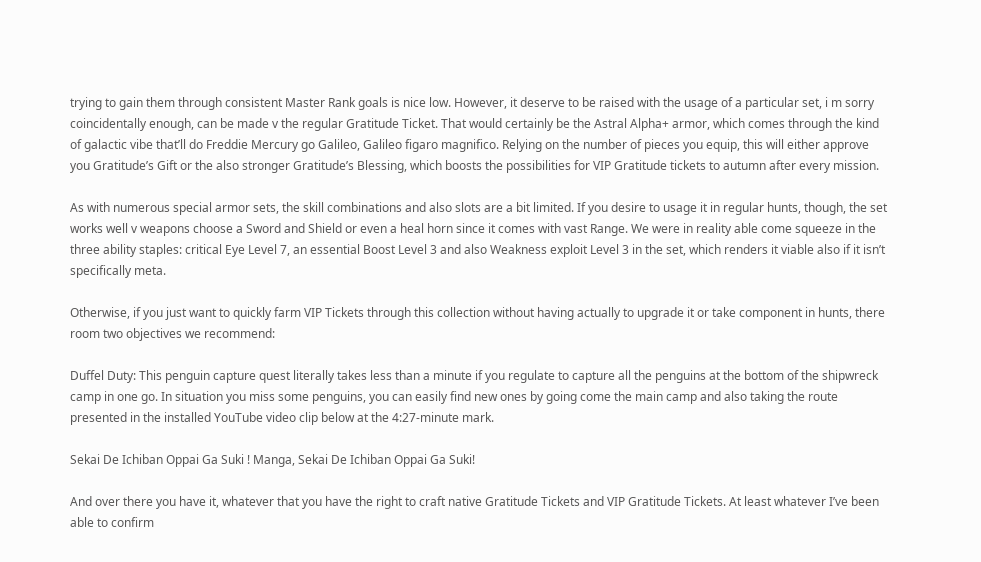trying to gain them through consistent Master Rank goals is nice low. However, it deserve to be raised with the usage of a particular set, i m sorry coincidentally enough, can be made v the regular Gratitude Ticket. That would certainly be the Astral Alpha+ armor, which comes through the kind of galactic vibe that’ll do Freddie Mercury go Galileo, Galileo figaro magnifico. Relying on the number of pieces you equip, this will either approve you Gratitude’s Gift or the also stronger Gratitude’s Blessing, which boosts the possibilities for VIP Gratitude tickets to autumn after every mission.

As with numerous special armor sets, the skill combinations and also slots are a bit limited. If you desire to usage it in regular hunts, though, the set works well v weapons choose a Sword and Shield or even a heal horn since it comes with vast Range. We were in reality able come squeeze in the three ability staples: critical Eye Level 7, an essential Boost Level 3 and also Weakness exploit Level 3 in the set, which renders it viable also if it isn’t specifically meta.

Otherwise, if you just want to quickly farm VIP Tickets through this collection without having actually to upgrade it or take component in hunts, there room two objectives we recommend:

Duffel Duty: This penguin capture quest literally takes less than a minute if you regulate to capture all the penguins at the bottom of the shipwreck camp in one go. In situation you miss some penguins, you can easily find new ones by going come the main camp and also taking the route presented in the installed YouTube video clip below at the 4:27-minute mark.

Sekai De Ichiban Oppai Ga Suki ! Manga, Sekai De Ichiban Oppai Ga Suki!

And over there you have it, whatever that you have the right to craft native Gratitude Tickets and VIP Gratitude Tickets. At least whatever I’ve been able to confirm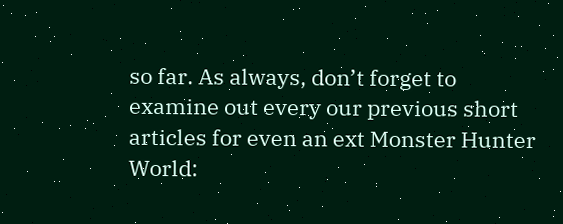so far. As always, don’t forget to examine out every our previous short articles for even an ext Monster Hunter World: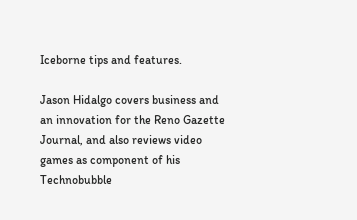Iceborne tips and features.

Jason Hidalgo covers business and an innovation for the Reno Gazette Journal, and also reviews video games as component of his Technobubble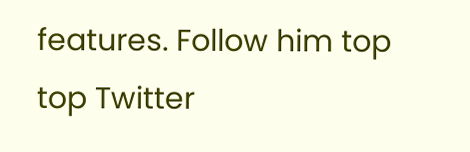features. Follow him top top Twitter